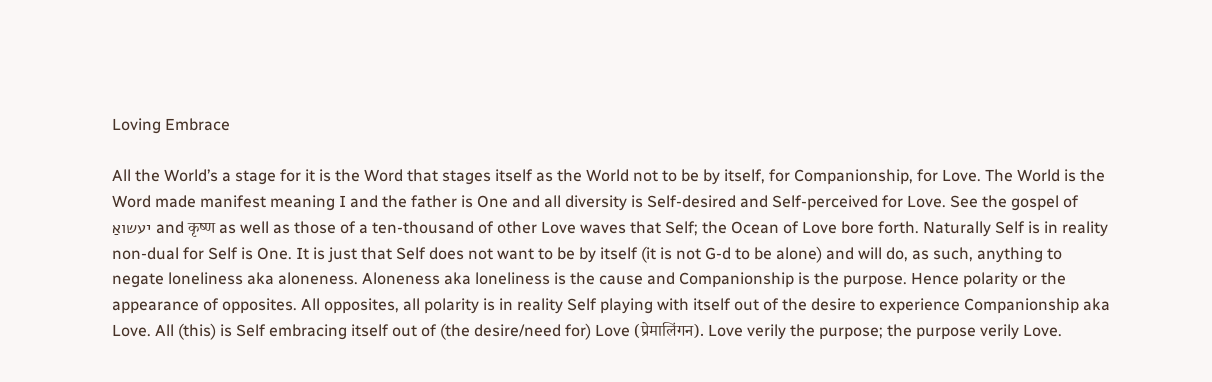Loving Embrace

All the World’s a stage for it is the Word that stages itself as the World not to be by itself, for Companionship, for Love. The World is the Word made manifest meaning I and the father is One and all diversity is Self-desired and Self-perceived for Love. See the gospel of יעשואַ and कृष्ण as well as those of a ten-thousand of other Love waves that Self; the Ocean of Love bore forth. Naturally Self is in reality non-dual for Self is One. It is just that Self does not want to be by itself (it is not G-d to be alone) and will do, as such, anything to negate loneliness aka aloneness. Aloneness aka loneliness is the cause and Companionship is the purpose. Hence polarity or the appearance of opposites. All opposites, all polarity is in reality Self playing with itself out of the desire to experience Companionship aka Love. All (this) is Self embracing itself out of (the desire/need for) Love (प्रेमालिंगन). Love verily the purpose; the purpose verily Love.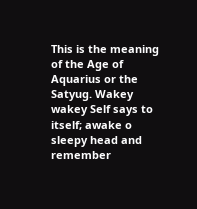This is the meaning of the Age of Aquarius or the Satyug. Wakey wakey Self says to itself; awake o sleepy head and remember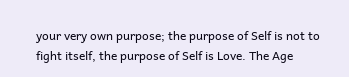your very own purpose; the purpose of Self is not to fight itself, the purpose of Self is Love. The Age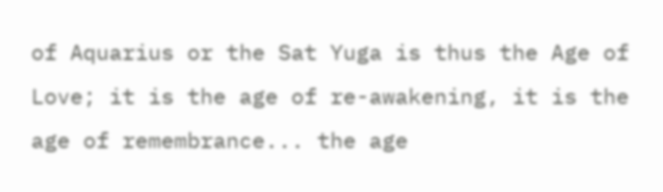of Aquarius or the Sat Yuga is thus the Age of Love; it is the age of re-awakening, it is the age of remembrance... the age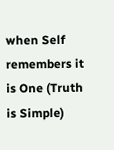when Self remembers it is One (Truth is Simple)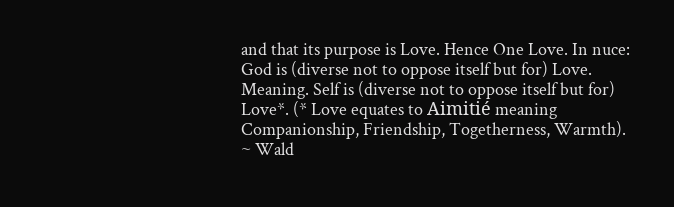and that its purpose is Love. Hence One Love. In nuce: God is (diverse not to oppose itself but for) Love. Meaning. Self is (diverse not to oppose itself but for) Love*. (* Love equates to Aimitié meaning Companionship, Friendship, Togetherness, Warmth).
~ Wald